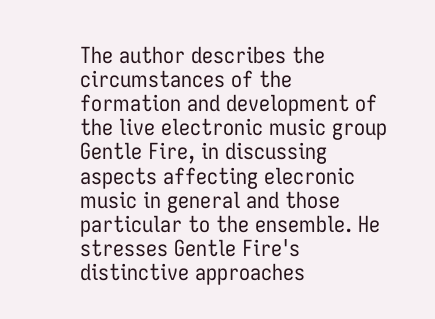The author describes the circumstances of the formation and development of the live electronic music group Gentle Fire, in discussing aspects affecting elecronic music in general and those particular to the ensemble. He stresses Gentle Fire's distinctive approaches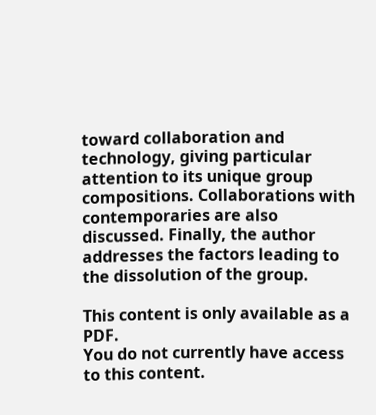toward collaboration and technology, giving particular attention to its unique group compositions. Collaborations with contemporaries are also discussed. Finally, the author addresses the factors leading to the dissolution of the group.

This content is only available as a PDF.
You do not currently have access to this content.